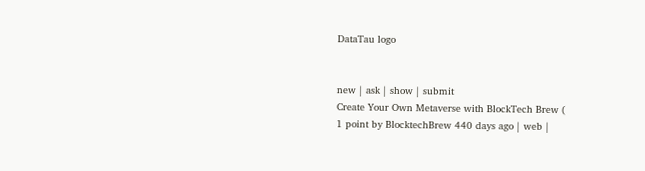DataTau logo


new | ask | show | submit
Create Your Own Metaverse with BlockTech Brew (
1 point by BlocktechBrew 440 days ago | web |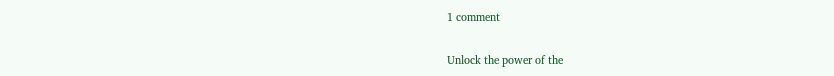1 comment

Unlock the power of the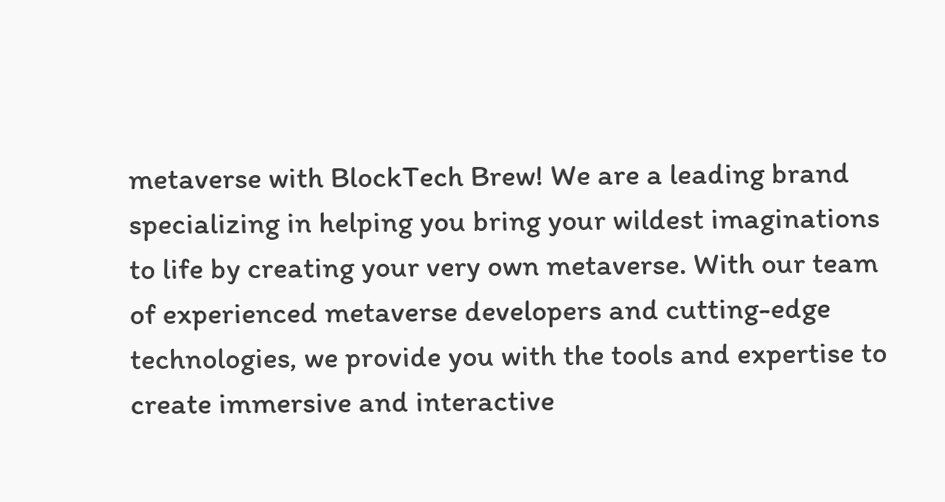metaverse with BlockTech Brew! We are a leading brand specializing in helping you bring your wildest imaginations to life by creating your very own metaverse. With our team of experienced metaverse developers and cutting-edge technologies, we provide you with the tools and expertise to create immersive and interactive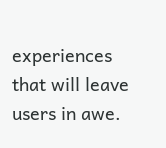experiences that will leave users in awe.